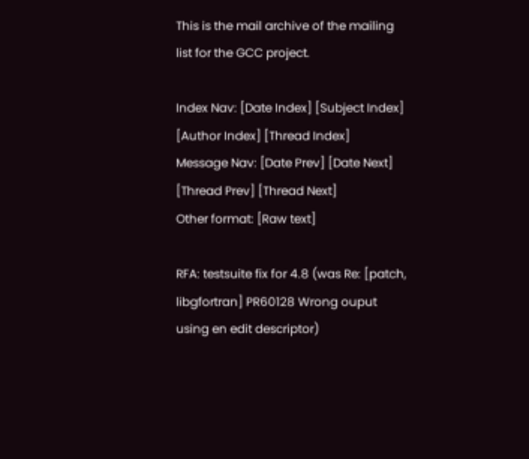This is the mail archive of the mailing list for the GCC project.

Index Nav: [Date Index] [Subject Index] [Author Index] [Thread Index]
Message Nav: [Date Prev] [Date Next] [Thread Prev] [Thread Next]
Other format: [Raw text]

RFA: testsuite fix for 4.8 (was Re: [patch, libgfortran] PR60128 Wrong ouput using en edit descriptor)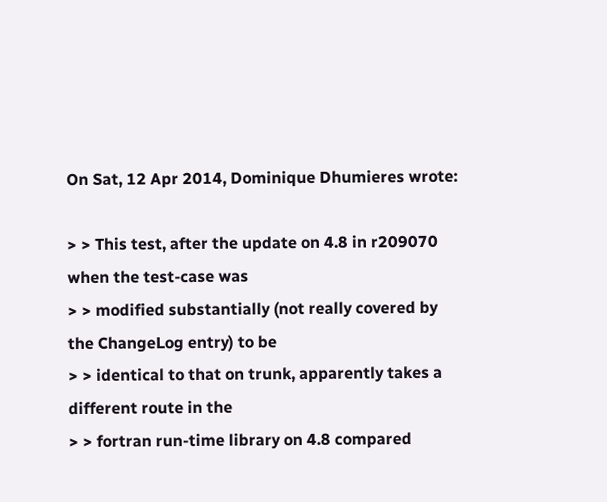On Sat, 12 Apr 2014, Dominique Dhumieres wrote:

> > This test, after the update on 4.8 in r209070 when the test-case was
> > modified substantially (not really covered by the ChangeLog entry) to be
> > identical to that on trunk, apparently takes a different route in the
> > fortran run-time library on 4.8 compared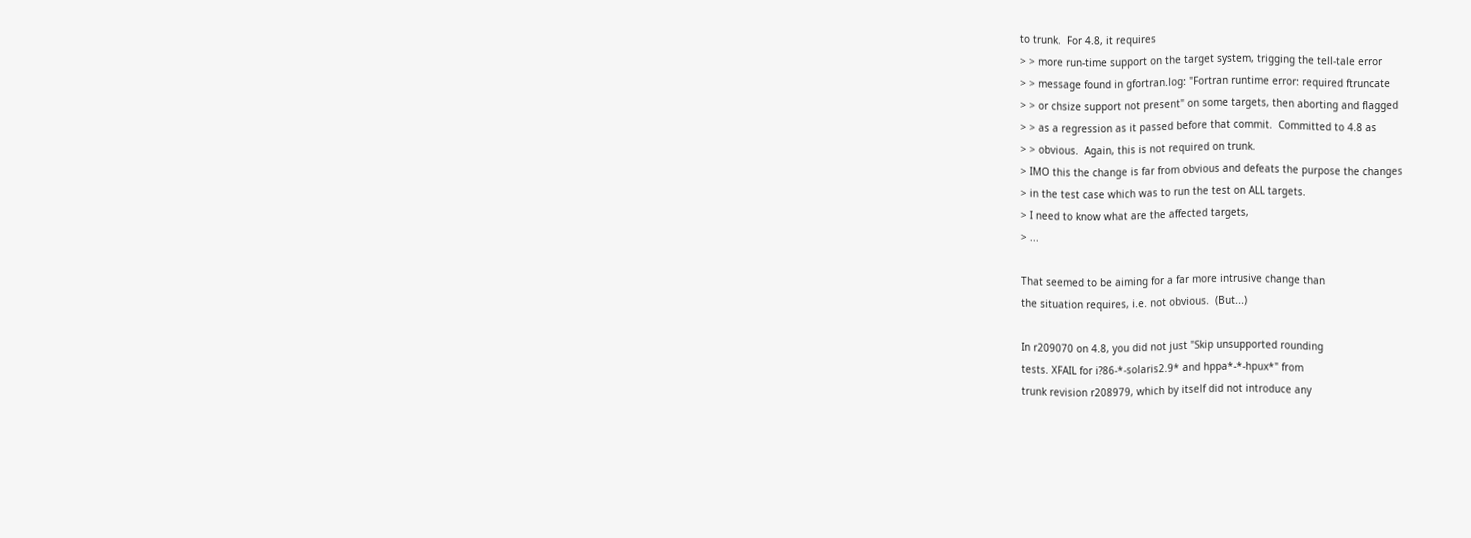to trunk.  For 4.8, it requires
> > more run-time support on the target system, trigging the tell-tale error
> > message found in gfortran.log: "Fortran runtime error: required ftruncate
> > or chsize support not present" on some targets, then aborting and flagged
> > as a regression as it passed before that commit.  Committed to 4.8 as
> > obvious.  Again, this is not required on trunk.
> IMO this the change is far from obvious and defeats the purpose the changes
> in the test case which was to run the test on ALL targets.
> I need to know what are the affected targets,
> ...

That seemed to be aiming for a far more intrusive change than
the situation requires, i.e. not obvious.  (But...)

In r209070 on 4.8, you did not just "Skip unsupported rounding
tests. XFAIL for i?86-*-solaris2.9* and hppa*-*-hpux*" from
trunk revision r208979, which by itself did not introduce any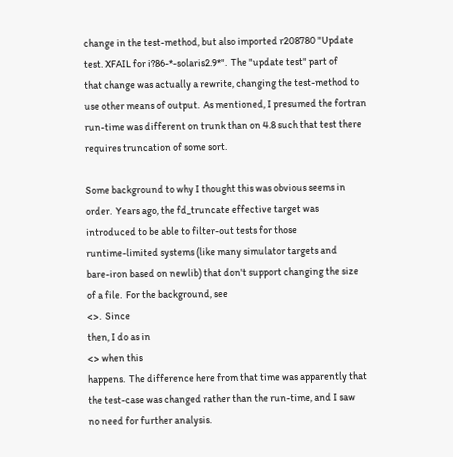change in the test-method, but also imported r208780 "Update
test. XFAIL for i?86-*-solaris2.9*".  The "update test" part of
that change was actually a rewrite, changing the test-method to
use other means of output.  As mentioned, I presumed the fortran
run-time was different on trunk than on 4.8 such that test there
requires truncation of some sort.

Some background to why I thought this was obvious seems in
order.  Years ago, the fd_truncate effective target was
introduced to be able to filter-out tests for those
runtime-limited systems (like many simulator targets and
bare-iron based on newlib) that don't support changing the size
of a file.  For the background, see
<>.  Since
then, I do as in
<> when this
happens.  The difference here from that time was apparently that
the test-case was changed rather than the run-time, and I saw
no need for further analysis.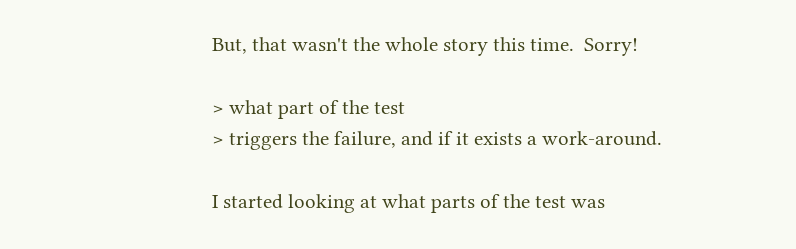But, that wasn't the whole story this time.  Sorry!

> what part of the test
> triggers the failure, and if it exists a work-around.

I started looking at what parts of the test was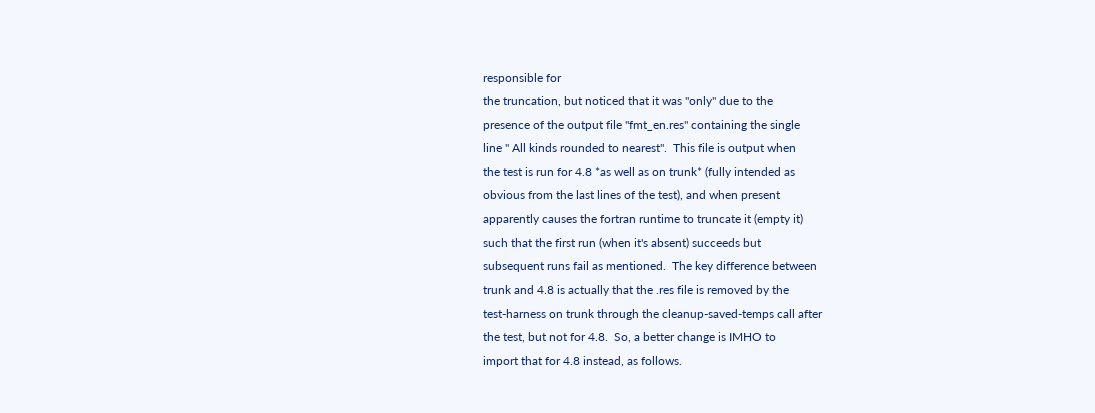responsible for
the truncation, but noticed that it was "only" due to the
presence of the output file "fmt_en.res" containing the single
line " All kinds rounded to nearest".  This file is output when
the test is run for 4.8 *as well as on trunk* (fully intended as
obvious from the last lines of the test), and when present
apparently causes the fortran runtime to truncate it (empty it)
such that the first run (when it's absent) succeeds but
subsequent runs fail as mentioned.  The key difference between
trunk and 4.8 is actually that the .res file is removed by the
test-harness on trunk through the cleanup-saved-temps call after
the test, but not for 4.8.  So, a better change is IMHO to
import that for 4.8 instead, as follows.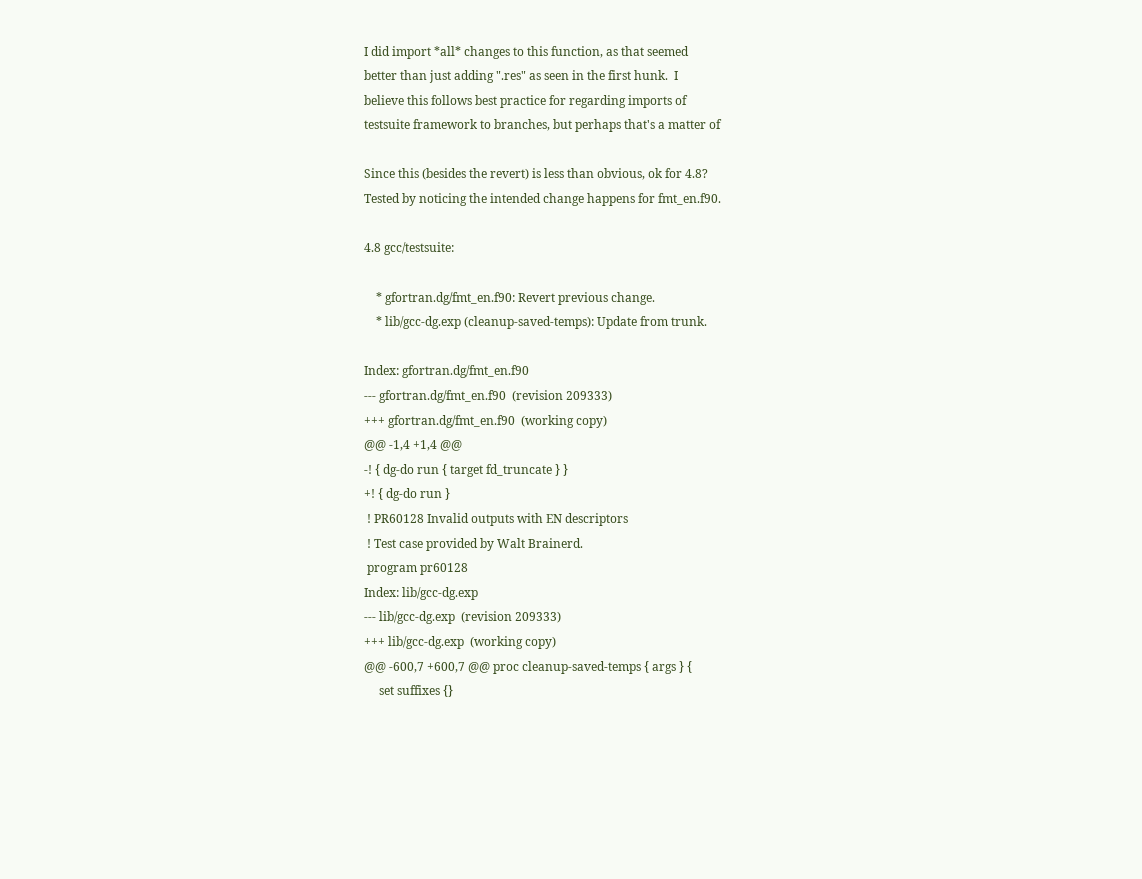I did import *all* changes to this function, as that seemed
better than just adding ".res" as seen in the first hunk.  I
believe this follows best practice for regarding imports of
testsuite framework to branches, but perhaps that's a matter of

Since this (besides the revert) is less than obvious, ok for 4.8?
Tested by noticing the intended change happens for fmt_en.f90.

4.8 gcc/testsuite:

    * gfortran.dg/fmt_en.f90: Revert previous change.
    * lib/gcc-dg.exp (cleanup-saved-temps): Update from trunk.

Index: gfortran.dg/fmt_en.f90
--- gfortran.dg/fmt_en.f90  (revision 209333)
+++ gfortran.dg/fmt_en.f90  (working copy)
@@ -1,4 +1,4 @@
-! { dg-do run { target fd_truncate } }
+! { dg-do run }
 ! PR60128 Invalid outputs with EN descriptors
 ! Test case provided by Walt Brainerd.
 program pr60128
Index: lib/gcc-dg.exp
--- lib/gcc-dg.exp  (revision 209333)
+++ lib/gcc-dg.exp  (working copy)
@@ -600,7 +600,7 @@ proc cleanup-saved-temps { args } {
     set suffixes {}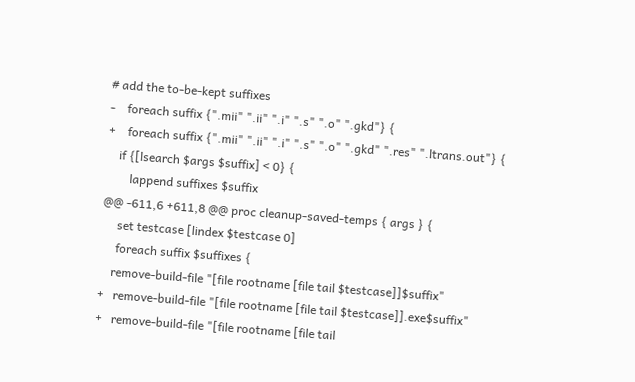# add the to-be-kept suffixes
-    foreach suffix {".mii" ".ii" ".i" ".s" ".o" ".gkd"} {
+    foreach suffix {".mii" ".ii" ".i" ".s" ".o" ".gkd" ".res" ".ltrans.out"} {
    if {[lsearch $args $suffix] < 0} {
        lappend suffixes $suffix
@@ -611,6 +611,8 @@ proc cleanup-saved-temps { args } {
     set testcase [lindex $testcase 0]
     foreach suffix $suffixes {
    remove-build-file "[file rootname [file tail $testcase]]$suffix"
+   remove-build-file "[file rootname [file tail $testcase]].exe$suffix"
+   remove-build-file "[file rootname [file tail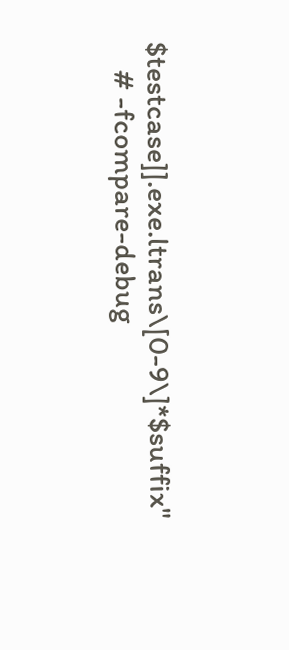$testcase]].exe.ltrans\[0-9\]*$suffix"
    # -fcompare-debug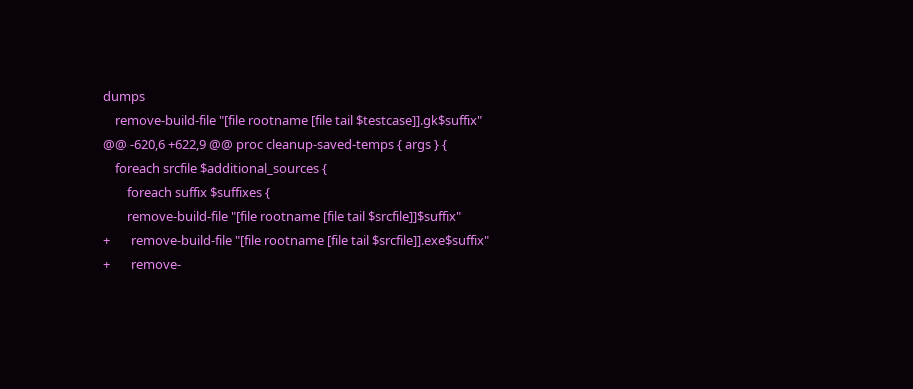dumps
    remove-build-file "[file rootname [file tail $testcase]].gk$suffix"
@@ -620,6 +622,9 @@ proc cleanup-saved-temps { args } {
    foreach srcfile $additional_sources {
        foreach suffix $suffixes {
        remove-build-file "[file rootname [file tail $srcfile]]$suffix"
+       remove-build-file "[file rootname [file tail $srcfile]].exe$suffix"
+       remove-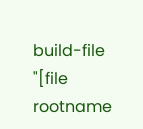build-file "[file rootname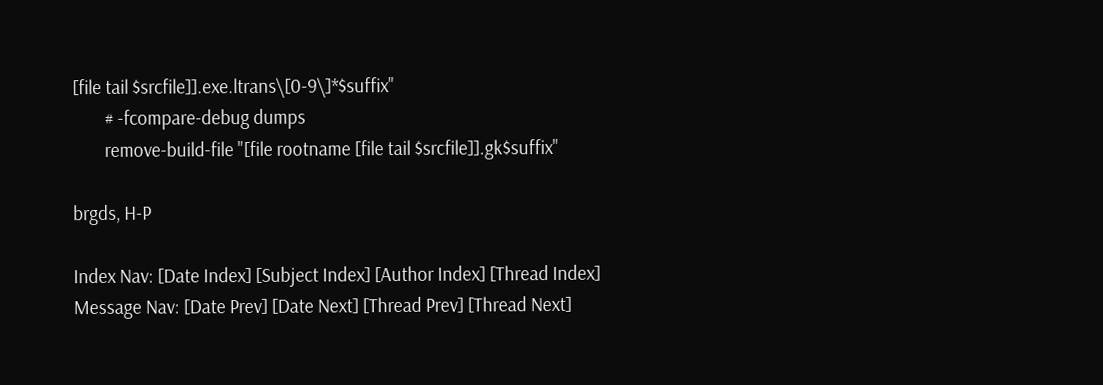[file tail $srcfile]].exe.ltrans\[0-9\]*$suffix"
        # -fcompare-debug dumps
        remove-build-file "[file rootname [file tail $srcfile]].gk$suffix"

brgds, H-P

Index Nav: [Date Index] [Subject Index] [Author Index] [Thread Index]
Message Nav: [Date Prev] [Date Next] [Thread Prev] [Thread Next]